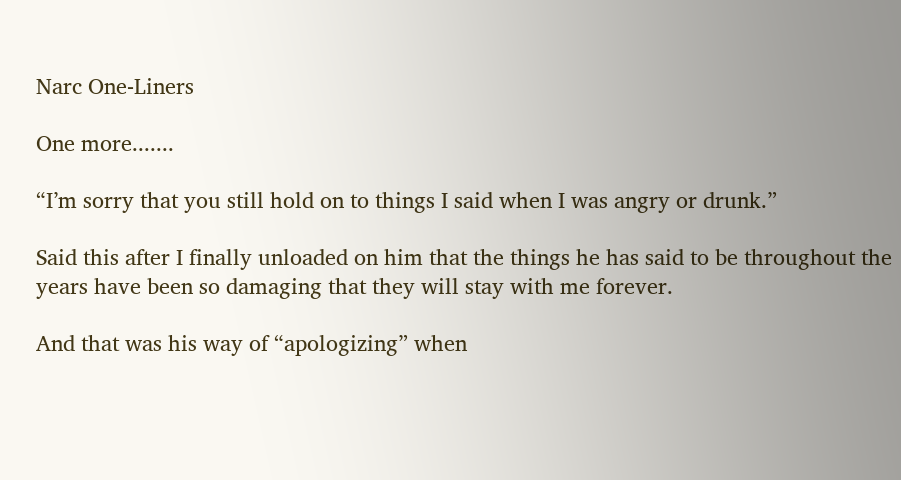Narc One-Liners

One more.......

“I’m sorry that you still hold on to things I said when I was angry or drunk.”

Said this after I finally unloaded on him that the things he has said to be throughout the years have been so damaging that they will stay with me forever.

And that was his way of “apologizing” when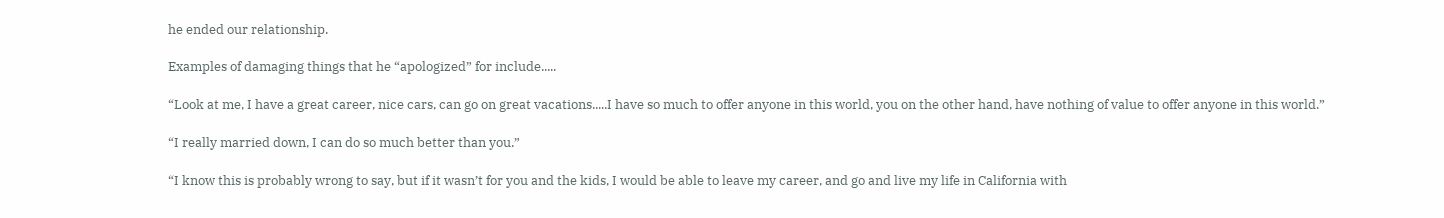he ended our relationship.

Examples of damaging things that he “apologized” for include.....

“Look at me, I have a great career, nice cars, can go on great vacations.....I have so much to offer anyone in this world, you on the other hand, have nothing of value to offer anyone in this world.”

“I really married down, I can do so much better than you.”

“I know this is probably wrong to say, but if it wasn’t for you and the kids, I would be able to leave my career, and go and live my life in California with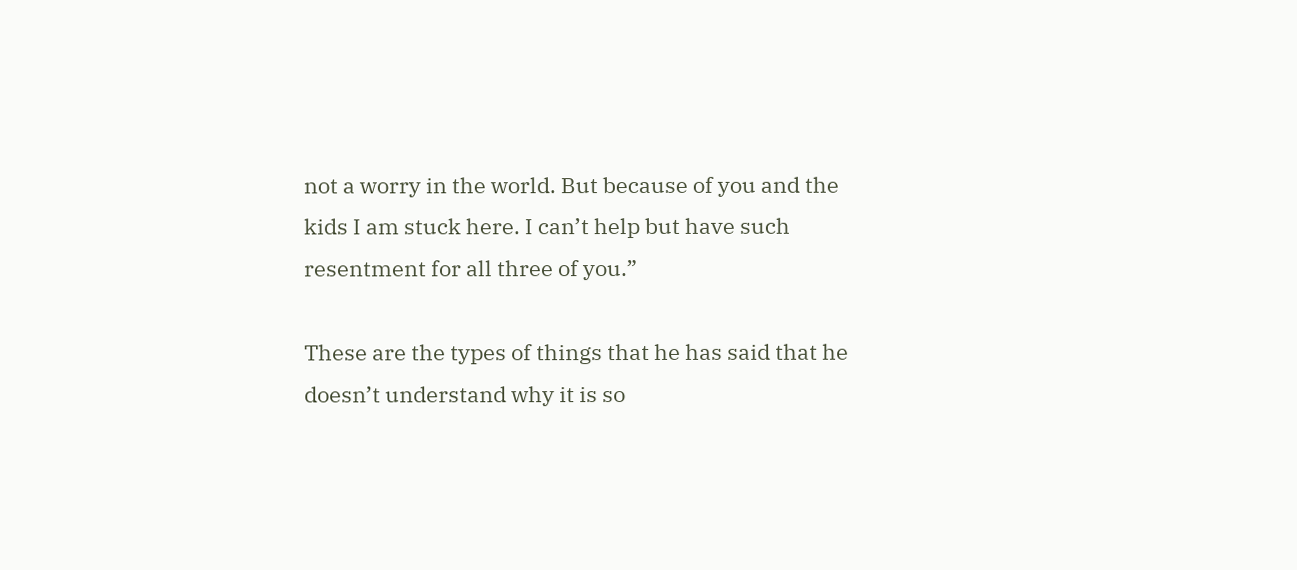not a worry in the world. But because of you and the kids I am stuck here. I can’t help but have such resentment for all three of you.”

These are the types of things that he has said that he doesn’t understand why it is so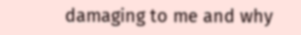damaging to me and why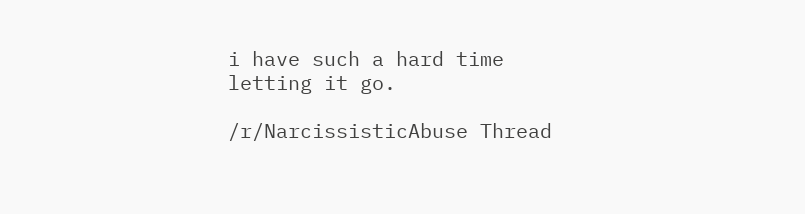i have such a hard time letting it go.

/r/NarcissisticAbuse Thread